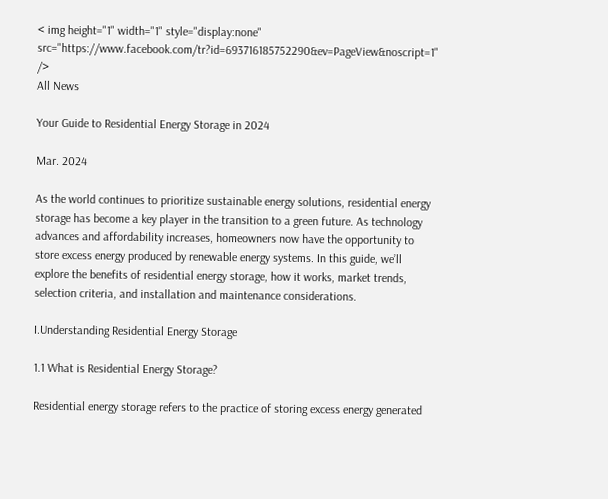< img height="1" width="1" style="display:none" src="https://www.facebook.com/tr?id=693716185752290&ev=PageView&noscript=1" />
All News

Your Guide to Residential Energy Storage in 2024

Mar. 2024

As the world continues to prioritize sustainable energy solutions, residential energy storage has become a key player in the transition to a green future. As technology advances and affordability increases, homeowners now have the opportunity to store excess energy produced by renewable energy systems. In this guide, we’ll explore the benefits of residential energy storage, how it works, market trends, selection criteria, and installation and maintenance considerations.

I.Understanding Residential Energy Storage

1.1 What is Residential Energy Storage?

Residential energy storage refers to the practice of storing excess energy generated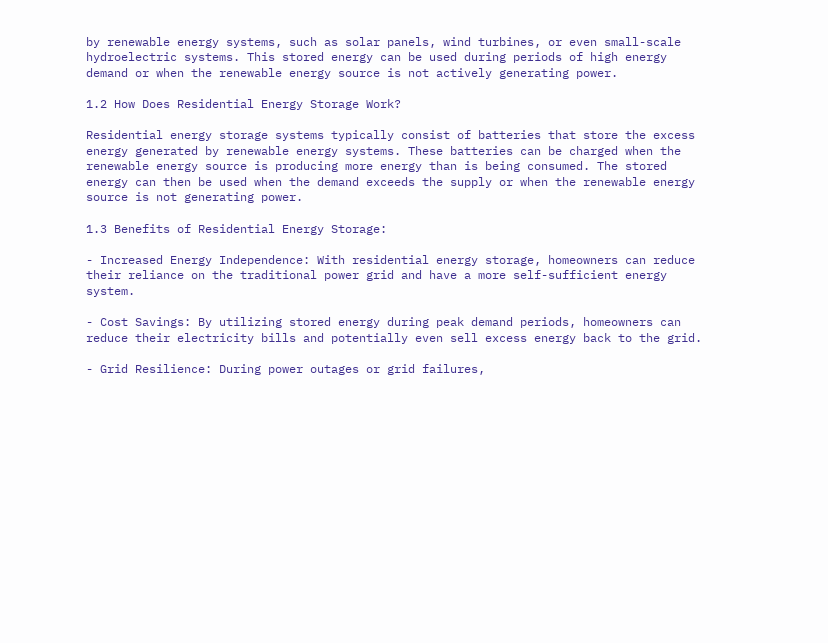by renewable energy systems, such as solar panels, wind turbines, or even small-scale hydroelectric systems. This stored energy can be used during periods of high energy demand or when the renewable energy source is not actively generating power.

1.2 How Does Residential Energy Storage Work?

Residential energy storage systems typically consist of batteries that store the excess energy generated by renewable energy systems. These batteries can be charged when the renewable energy source is producing more energy than is being consumed. The stored energy can then be used when the demand exceeds the supply or when the renewable energy source is not generating power.

1.3 Benefits of Residential Energy Storage:

- Increased Energy Independence: With residential energy storage, homeowners can reduce their reliance on the traditional power grid and have a more self-sufficient energy system.

- Cost Savings: By utilizing stored energy during peak demand periods, homeowners can reduce their electricity bills and potentially even sell excess energy back to the grid.

- Grid Resilience: During power outages or grid failures,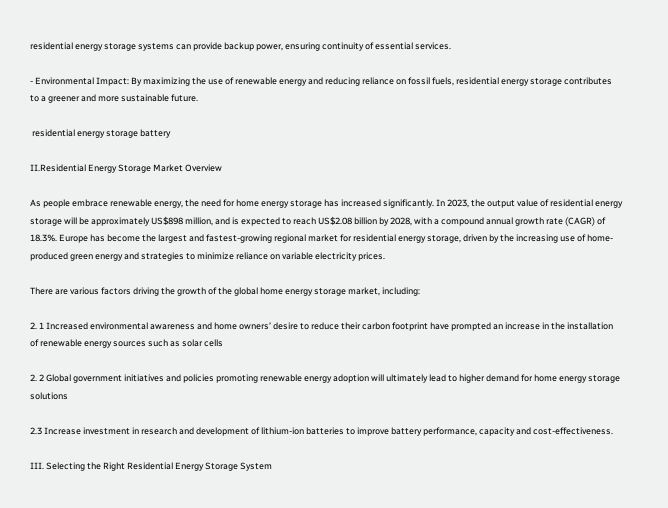residential energy storage systems can provide backup power, ensuring continuity of essential services.

- Environmental Impact: By maximizing the use of renewable energy and reducing reliance on fossil fuels, residential energy storage contributes to a greener and more sustainable future.

 residential energy storage battery

II.Residential Energy Storage Market Overview

As people embrace renewable energy, the need for home energy storage has increased significantly. In 2023, the output value of residential energy storage will be approximately US$898 million, and is expected to reach US$2.08 billion by 2028, with a compound annual growth rate (CAGR) of 18.3%. Europe has become the largest and fastest-growing regional market for residential energy storage, driven by the increasing use of home-produced green energy and strategies to minimize reliance on variable electricity prices.

There are various factors driving the growth of the global home energy storage market, including:

2. 1 Increased environmental awareness and home owners’ desire to reduce their carbon footprint have prompted an increase in the installation of renewable energy sources such as solar cells

2. 2 Global government initiatives and policies promoting renewable energy adoption will ultimately lead to higher demand for home energy storage solutions

2.3 Increase investment in research and development of lithium-ion batteries to improve battery performance, capacity and cost-effectiveness.

III. Selecting the Right Residential Energy Storage System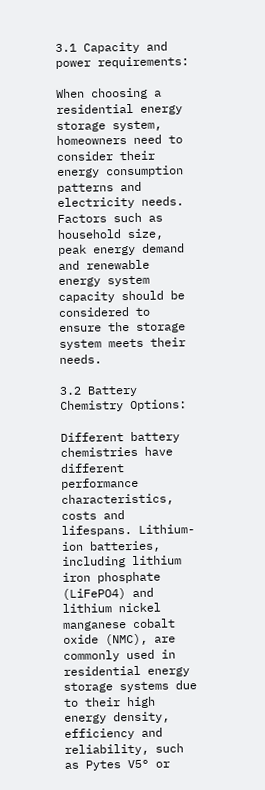3.1 Capacity and power requirements:

When choosing a residential energy storage system, homeowners need to consider their energy consumption patterns and electricity needs. Factors such as household size, peak energy demand and renewable energy system capacity should be considered to ensure the storage system meets their needs.

3.2 Battery Chemistry Options:

Different battery chemistries have different performance characteristics, costs and lifespans. Lithium-ion batteries, including lithium iron phosphate (LiFePO4) and lithium nickel manganese cobalt oxide (NMC), are commonly used in residential energy storage systems due to their high energy density, efficiency and reliability, such as Pytes V5° or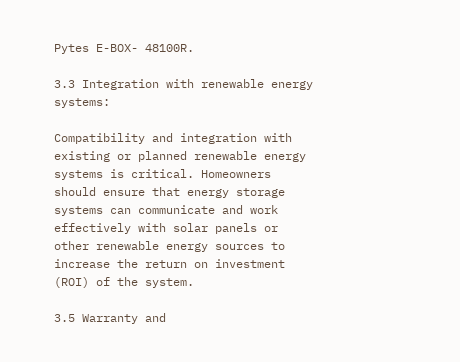Pytes E-BOX- 48100R.

3.3 Integration with renewable energy systems:

Compatibility and integration with existing or planned renewable energy systems is critical. Homeowners should ensure that energy storage systems can communicate and work effectively with solar panels or other renewable energy sources to increase the return on investment (ROI) of the system.

3.5 Warranty and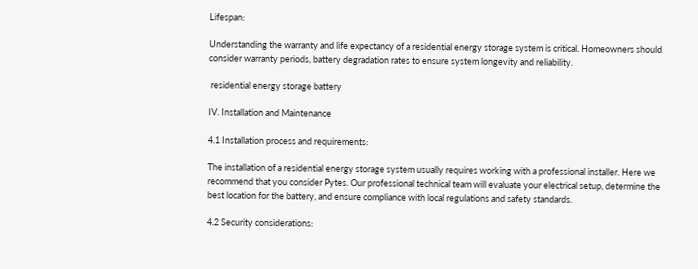Lifespan:

Understanding the warranty and life expectancy of a residential energy storage system is critical. Homeowners should consider warranty periods, battery degradation rates to ensure system longevity and reliability.

 residential energy storage battery

IV. Installation and Maintenance

4.1 Installation process and requirements:

The installation of a residential energy storage system usually requires working with a professional installer. Here we recommend that you consider Pytes. Our professional technical team will evaluate your electrical setup, determine the best location for the battery, and ensure compliance with local regulations and safety standards.

4.2 Security considerations: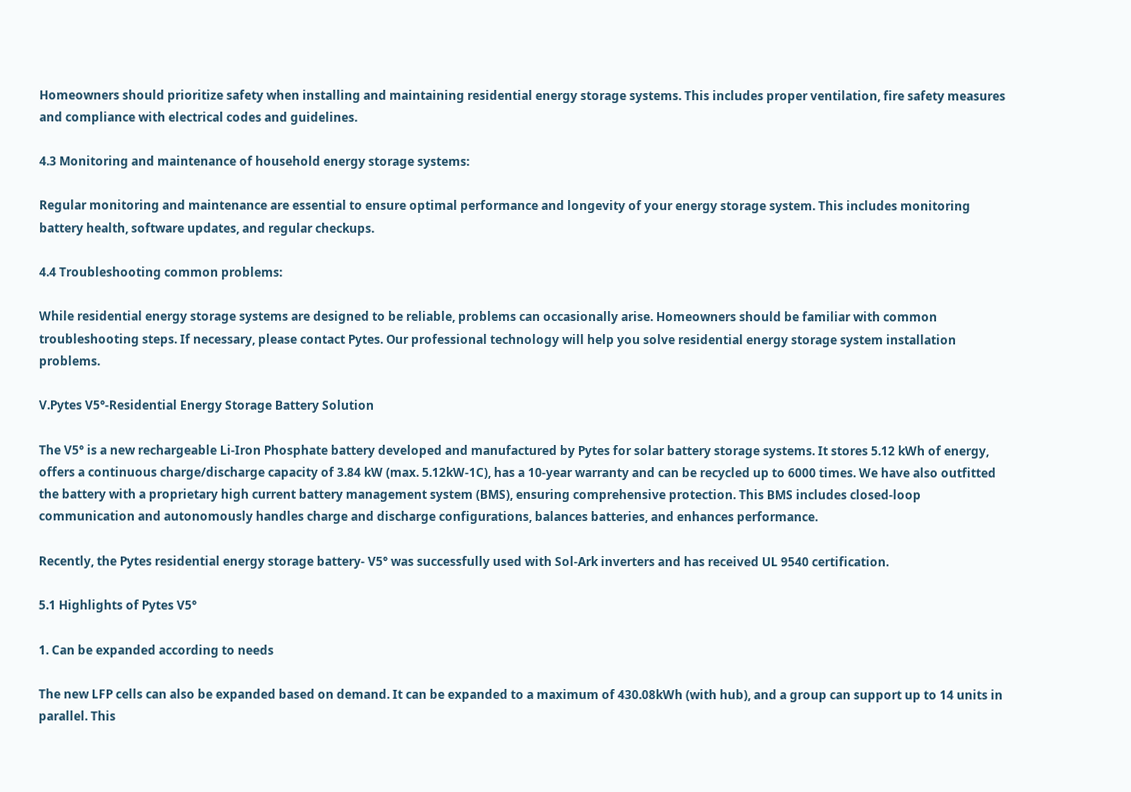Homeowners should prioritize safety when installing and maintaining residential energy storage systems. This includes proper ventilation, fire safety measures and compliance with electrical codes and guidelines.

4.3 Monitoring and maintenance of household energy storage systems:

Regular monitoring and maintenance are essential to ensure optimal performance and longevity of your energy storage system. This includes monitoring battery health, software updates, and regular checkups.

4.4 Troubleshooting common problems:

While residential energy storage systems are designed to be reliable, problems can occasionally arise. Homeowners should be familiar with common troubleshooting steps. If necessary, please contact Pytes. Our professional technology will help you solve residential energy storage system installation problems.

V.Pytes V5°-Residential Energy Storage Battery Solution

The V5° is a new rechargeable Li-Iron Phosphate battery developed and manufactured by Pytes for solar battery storage systems. It stores 5.12 kWh of energy, offers a continuous charge/discharge capacity of 3.84 kW (max. 5.12kW-1C), has a 10-year warranty and can be recycled up to 6000 times. We have also outfitted the battery with a proprietary high current battery management system (BMS), ensuring comprehensive protection. This BMS includes closed-loop communication and autonomously handles charge and discharge configurations, balances batteries, and enhances performance.

Recently, the Pytes residential energy storage battery- V5° was successfully used with Sol-Ark inverters and has received UL 9540 certification.

5.1 Highlights of Pytes V5°

1. Can be expanded according to needs

The new LFP cells can also be expanded based on demand. It can be expanded to a maximum of 430.08kWh (with hub), and a group can support up to 14 units in parallel. This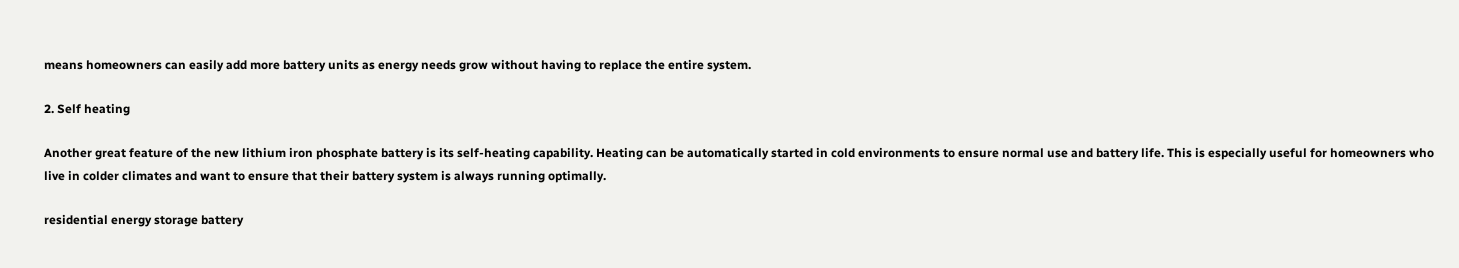means homeowners can easily add more battery units as energy needs grow without having to replace the entire system.

2. Self heating

Another great feature of the new lithium iron phosphate battery is its self-heating capability. Heating can be automatically started in cold environments to ensure normal use and battery life. This is especially useful for homeowners who live in colder climates and want to ensure that their battery system is always running optimally.

residential energy storage battery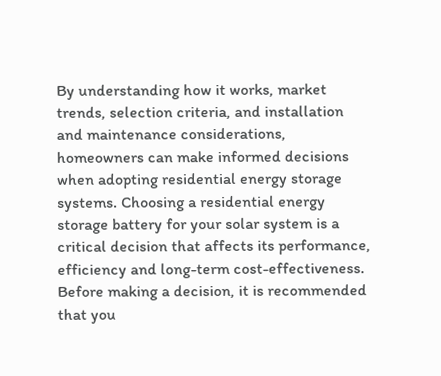By understanding how it works, market trends, selection criteria, and installation and maintenance considerations, homeowners can make informed decisions when adopting residential energy storage systems. Choosing a residential energy storage battery for your solar system is a critical decision that affects its performance, efficiency and long-term cost-effectiveness. Before making a decision, it is recommended that you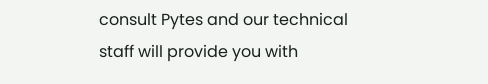consult Pytes and our technical staff will provide you with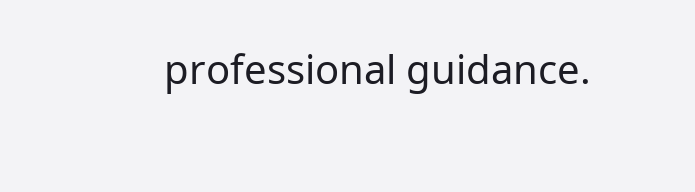professional guidance.